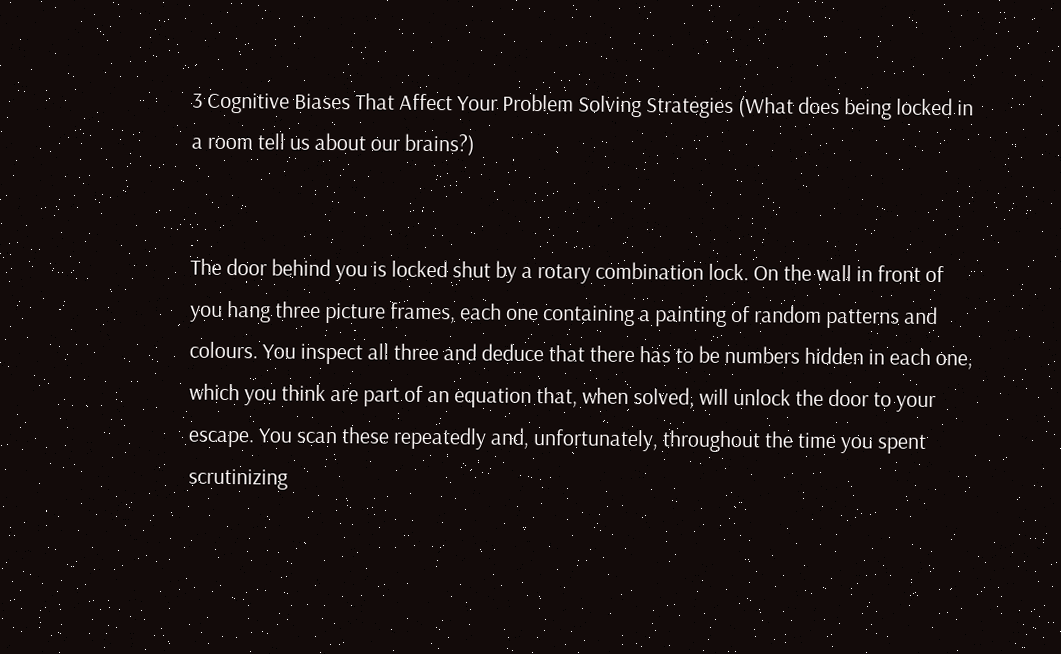3 Cognitive Biases That Affect Your Problem Solving Strategies (What does being locked in a room tell us about our brains?)


The door behind you is locked shut by a rotary combination lock. On the wall in front of you hang three picture frames, each one containing a painting of random patterns and colours. You inspect all three and deduce that there has to be numbers hidden in each one, which you think are part of an equation that, when solved, will unlock the door to your escape. You scan these repeatedly and, unfortunately, throughout the time you spent scrutinizing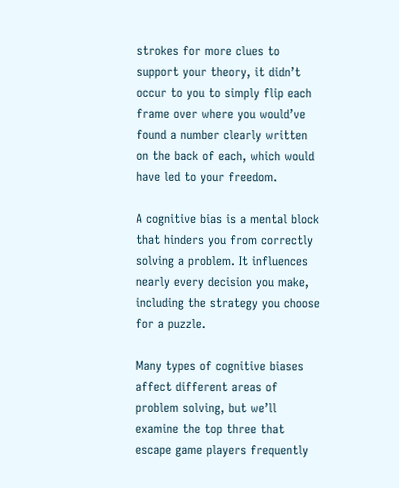strokes for more clues to support your theory, it didn’t occur to you to simply flip each frame over where you would’ve found a number clearly written on the back of each, which would have led to your freedom.

A cognitive bias is a mental block that hinders you from correctly solving a problem. It influences nearly every decision you make, including the strategy you choose for a puzzle.

Many types of cognitive biases affect different areas of problem solving, but we’ll examine the top three that escape game players frequently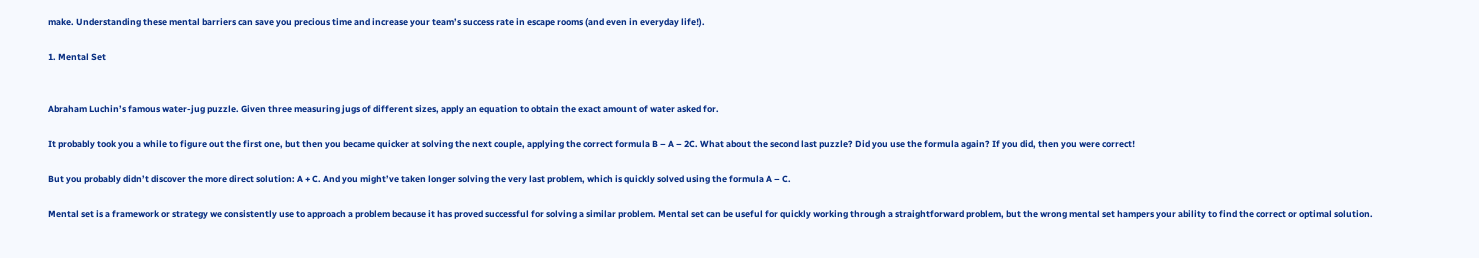make. Understanding these mental barriers can save you precious time and increase your team’s success rate in escape rooms (and even in everyday life!).

1. Mental Set


Abraham Luchin’s famous water-jug puzzle. Given three measuring jugs of different sizes, apply an equation to obtain the exact amount of water asked for.

It probably took you a while to figure out the first one, but then you became quicker at solving the next couple, applying the correct formula B – A – 2C. What about the second last puzzle? Did you use the formula again? If you did, then you were correct!

But you probably didn’t discover the more direct solution: A + C. And you might’ve taken longer solving the very last problem, which is quickly solved using the formula A – C.

Mental set is a framework or strategy we consistently use to approach a problem because it has proved successful for solving a similar problem. Mental set can be useful for quickly working through a straightforward problem, but the wrong mental set hampers your ability to find the correct or optimal solution.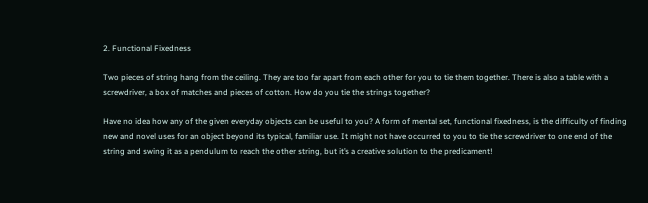2. Functional Fixedness

Two pieces of string hang from the ceiling. They are too far apart from each other for you to tie them together. There is also a table with a screwdriver, a box of matches and pieces of cotton. How do you tie the strings together?

Have no idea how any of the given everyday objects can be useful to you? A form of mental set, functional fixedness, is the difficulty of finding new and novel uses for an object beyond its typical, familiar use. It might not have occurred to you to tie the screwdriver to one end of the string and swing it as a pendulum to reach the other string, but it’s a creative solution to the predicament!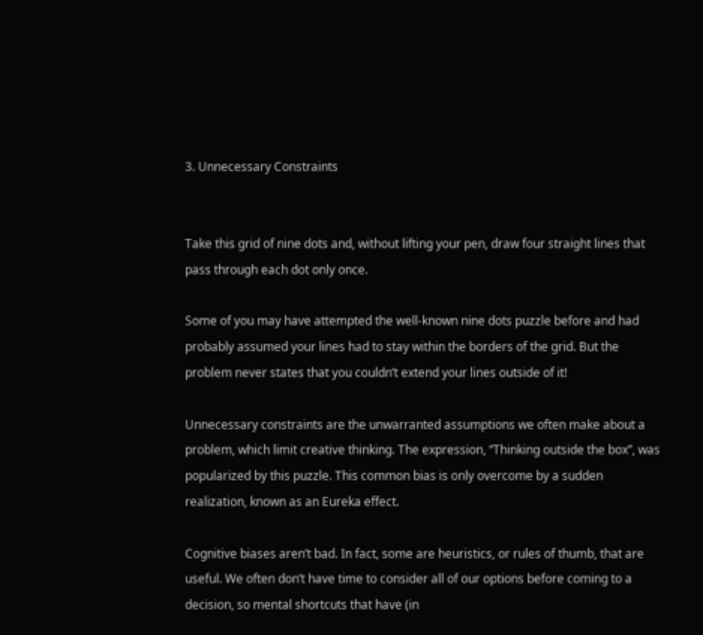3. Unnecessary Constraints


Take this grid of nine dots and, without lifting your pen, draw four straight lines that pass through each dot only once.

Some of you may have attempted the well-known nine dots puzzle before and had probably assumed your lines had to stay within the borders of the grid. But the problem never states that you couldn’t extend your lines outside of it!

Unnecessary constraints are the unwarranted assumptions we often make about a problem, which limit creative thinking. The expression, “Thinking outside the box”, was popularized by this puzzle. This common bias is only overcome by a sudden realization, known as an Eureka effect.

Cognitive biases aren’t bad. In fact, some are heuristics, or rules of thumb, that are useful. We often don’t have time to consider all of our options before coming to a decision, so mental shortcuts that have (in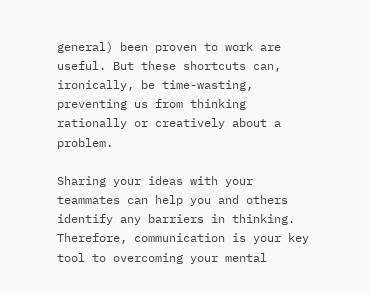general) been proven to work are useful. But these shortcuts can, ironically, be time-wasting, preventing us from thinking rationally or creatively about a problem.

Sharing your ideas with your teammates can help you and others identify any barriers in thinking. Therefore, communication is your key tool to overcoming your mental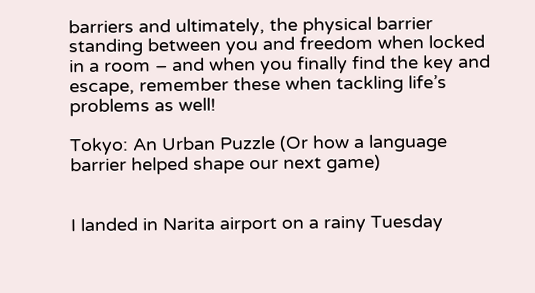barriers and ultimately, the physical barrier standing between you and freedom when locked in a room – and when you finally find the key and escape, remember these when tackling life’s problems as well!

Tokyo: An Urban Puzzle (Or how a language barrier helped shape our next game)


I landed in Narita airport on a rainy Tuesday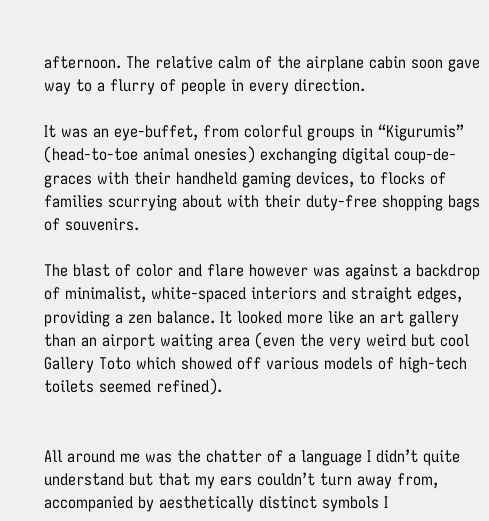afternoon. The relative calm of the airplane cabin soon gave way to a flurry of people in every direction.

It was an eye-buffet, from colorful groups in “Kigurumis” (head-to-toe animal onesies) exchanging digital coup-de-graces with their handheld gaming devices, to flocks of families scurrying about with their duty-free shopping bags of souvenirs.

The blast of color and flare however was against a backdrop of minimalist, white-spaced interiors and straight edges, providing a zen balance. It looked more like an art gallery than an airport waiting area (even the very weird but cool Gallery Toto which showed off various models of high-tech toilets seemed refined).


All around me was the chatter of a language I didn’t quite understand but that my ears couldn’t turn away from, accompanied by aesthetically distinct symbols I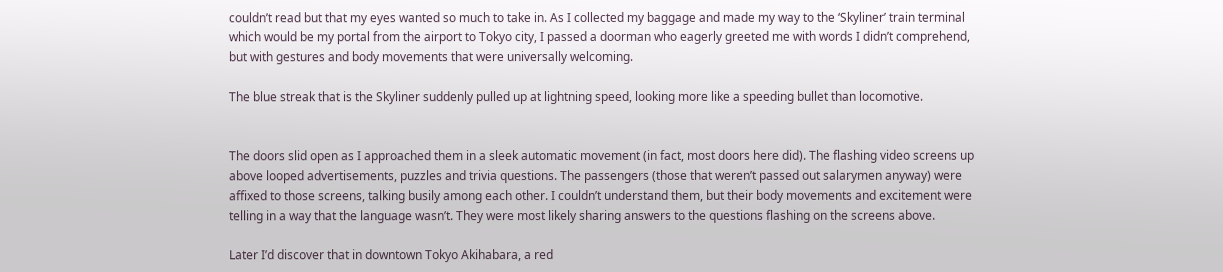couldn’t read but that my eyes wanted so much to take in. As I collected my baggage and made my way to the ‘Skyliner’ train terminal which would be my portal from the airport to Tokyo city, I passed a doorman who eagerly greeted me with words I didn’t comprehend, but with gestures and body movements that were universally welcoming.

The blue streak that is the Skyliner suddenly pulled up at lightning speed, looking more like a speeding bullet than locomotive.


The doors slid open as I approached them in a sleek automatic movement (in fact, most doors here did). The flashing video screens up above looped advertisements, puzzles and trivia questions. The passengers (those that weren’t passed out salarymen anyway) were affixed to those screens, talking busily among each other. I couldn’t understand them, but their body movements and excitement were telling in a way that the language wasn’t. They were most likely sharing answers to the questions flashing on the screens above.

Later I’d discover that in downtown Tokyo Akihabara, a red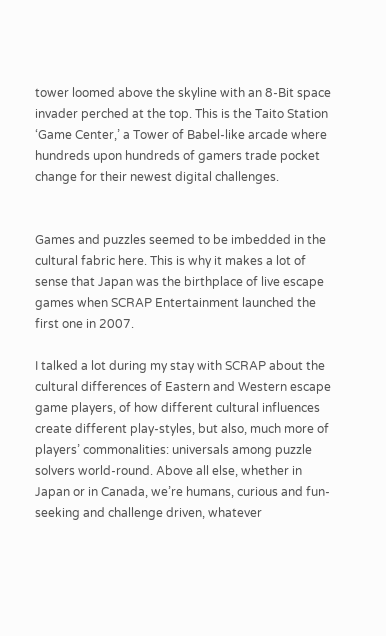tower loomed above the skyline with an 8-Bit space invader perched at the top. This is the Taito Station ‘Game Center,’ a Tower of Babel-like arcade where hundreds upon hundreds of gamers trade pocket change for their newest digital challenges.


Games and puzzles seemed to be imbedded in the cultural fabric here. This is why it makes a lot of sense that Japan was the birthplace of live escape games when SCRAP Entertainment launched the first one in 2007.

I talked a lot during my stay with SCRAP about the cultural differences of Eastern and Western escape game players, of how different cultural influences create different play-styles, but also, much more of players’ commonalities: universals among puzzle solvers world-round. Above all else, whether in Japan or in Canada, we’re humans, curious and fun-seeking and challenge driven, whatever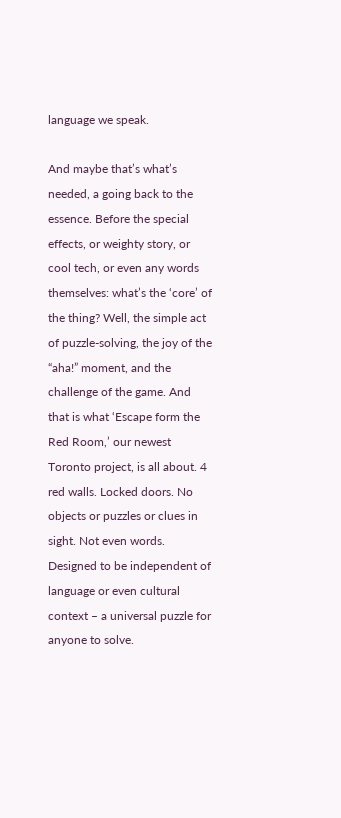language we speak.

And maybe that’s what’s needed, a going back to the essence. Before the special effects, or weighty story, or cool tech, or even any words themselves: what’s the ‘core’ of the thing? Well, the simple act of puzzle-solving, the joy of the “aha!” moment, and the challenge of the game. And that is what ‘Escape form the Red Room,’ our newest Toronto project, is all about. 4 red walls. Locked doors. No objects or puzzles or clues in sight. Not even words. Designed to be independent of language or even cultural context – a universal puzzle for anyone to solve.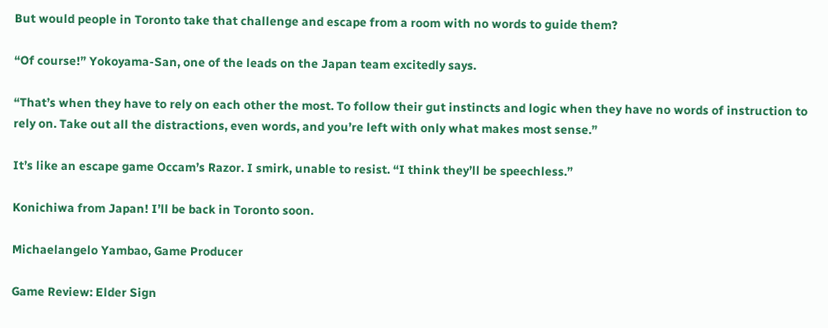But would people in Toronto take that challenge and escape from a room with no words to guide them?

“Of course!” Yokoyama-San, one of the leads on the Japan team excitedly says.

“That’s when they have to rely on each other the most. To follow their gut instincts and logic when they have no words of instruction to rely on. Take out all the distractions, even words, and you’re left with only what makes most sense.”

It’s like an escape game Occam’s Razor. I smirk, unable to resist. “I think they’ll be speechless.”

Konichiwa from Japan! I’ll be back in Toronto soon.

Michaelangelo Yambao, Game Producer

Game Review: Elder Sign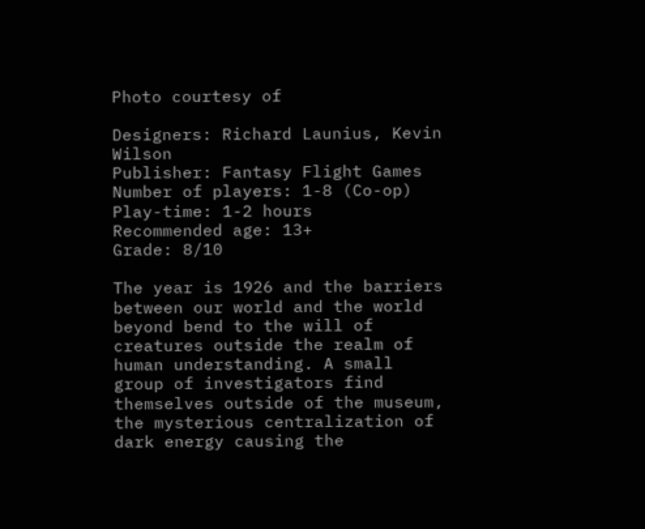Photo courtesy of

Designers: Richard Launius, Kevin Wilson
Publisher: Fantasy Flight Games
Number of players: 1-8 (Co-op)
Play-time: 1-2 hours
Recommended age: 13+
Grade: 8/10

The year is 1926 and the barriers between our world and the world beyond bend to the will of creatures outside the realm of human understanding. A small group of investigators find themselves outside of the museum, the mysterious centralization of dark energy causing the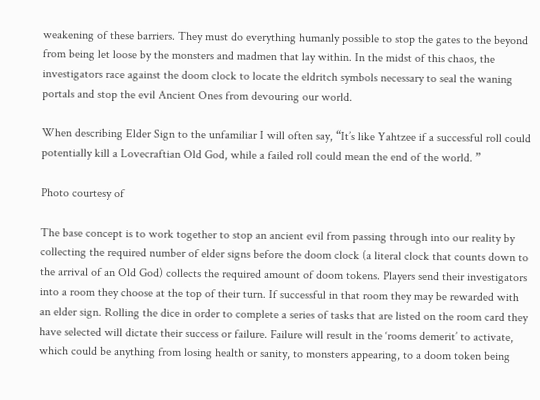weakening of these barriers. They must do everything humanly possible to stop the gates to the beyond from being let loose by the monsters and madmen that lay within. In the midst of this chaos, the investigators race against the doom clock to locate the eldritch symbols necessary to seal the waning portals and stop the evil Ancient Ones from devouring our world.

When describing Elder Sign to the unfamiliar I will often say, “It’s like Yahtzee if a successful roll could potentially kill a Lovecraftian Old God, while a failed roll could mean the end of the world. ”

Photo courtesy of

The base concept is to work together to stop an ancient evil from passing through into our reality by collecting the required number of elder signs before the doom clock (a literal clock that counts down to the arrival of an Old God) collects the required amount of doom tokens. Players send their investigators into a room they choose at the top of their turn. If successful in that room they may be rewarded with an elder sign. Rolling the dice in order to complete a series of tasks that are listed on the room card they have selected will dictate their success or failure. Failure will result in the ‘rooms demerit’ to activate, which could be anything from losing health or sanity, to monsters appearing, to a doom token being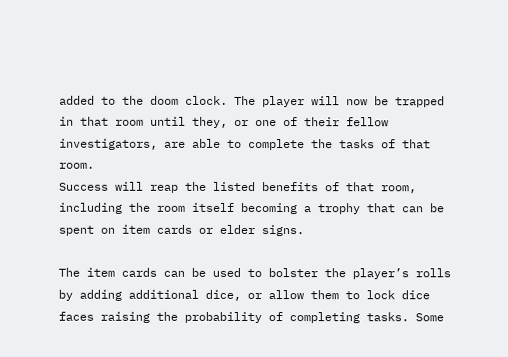added to the doom clock. The player will now be trapped in that room until they, or one of their fellow investigators, are able to complete the tasks of that room.
Success will reap the listed benefits of that room, including the room itself becoming a trophy that can be spent on item cards or elder signs.

The item cards can be used to bolster the player’s rolls by adding additional dice, or allow them to lock dice faces raising the probability of completing tasks. Some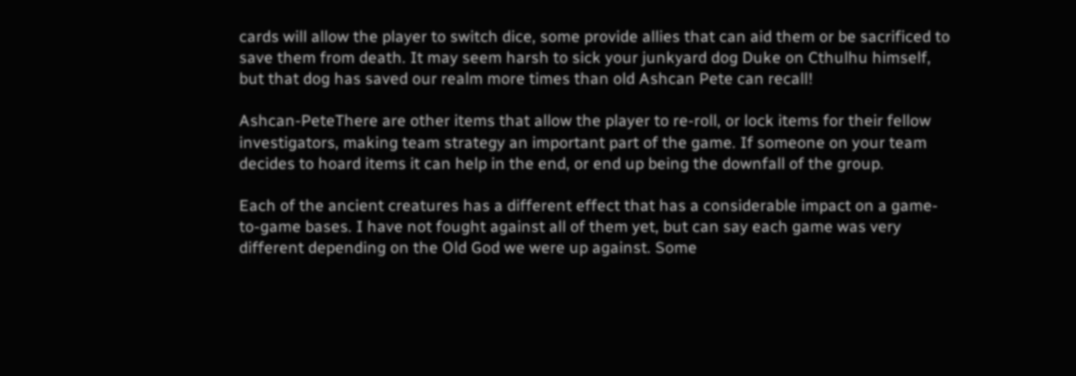cards will allow the player to switch dice, some provide allies that can aid them or be sacrificed to save them from death. It may seem harsh to sick your junkyard dog Duke on Cthulhu himself, but that dog has saved our realm more times than old Ashcan Pete can recall!

Ashcan-PeteThere are other items that allow the player to re-roll, or lock items for their fellow investigators, making team strategy an important part of the game. If someone on your team decides to hoard items it can help in the end, or end up being the downfall of the group.

Each of the ancient creatures has a different effect that has a considerable impact on a game-to-game bases. I have not fought against all of them yet, but can say each game was very different depending on the Old God we were up against. Some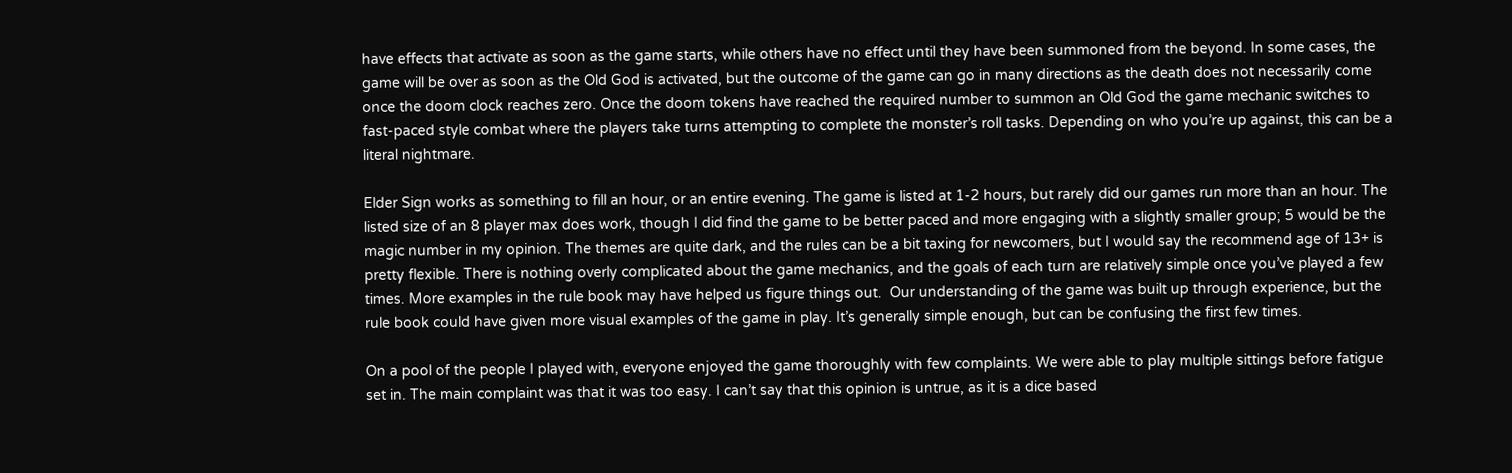have effects that activate as soon as the game starts, while others have no effect until they have been summoned from the beyond. In some cases, the game will be over as soon as the Old God is activated, but the outcome of the game can go in many directions as the death does not necessarily come once the doom clock reaches zero. Once the doom tokens have reached the required number to summon an Old God the game mechanic switches to fast-paced style combat where the players take turns attempting to complete the monster’s roll tasks. Depending on who you’re up against, this can be a literal nightmare.

Elder Sign works as something to fill an hour, or an entire evening. The game is listed at 1-2 hours, but rarely did our games run more than an hour. The listed size of an 8 player max does work, though I did find the game to be better paced and more engaging with a slightly smaller group; 5 would be the magic number in my opinion. The themes are quite dark, and the rules can be a bit taxing for newcomers, but I would say the recommend age of 13+ is pretty flexible. There is nothing overly complicated about the game mechanics, and the goals of each turn are relatively simple once you’ve played a few times. More examples in the rule book may have helped us figure things out.  Our understanding of the game was built up through experience, but the rule book could have given more visual examples of the game in play. It’s generally simple enough, but can be confusing the first few times.

On a pool of the people I played with, everyone enjoyed the game thoroughly with few complaints. We were able to play multiple sittings before fatigue set in. The main complaint was that it was too easy. I can’t say that this opinion is untrue, as it is a dice based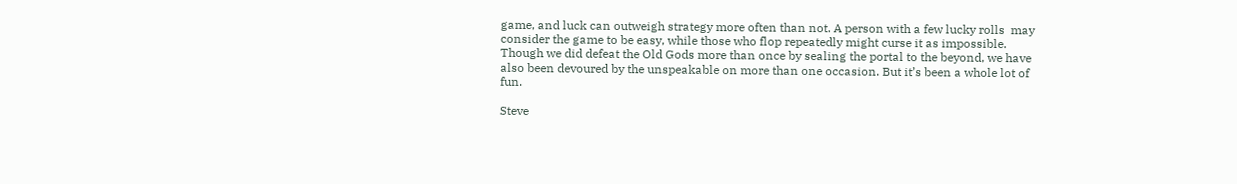game, and luck can outweigh strategy more often than not. A person with a few lucky rolls  may consider the game to be easy, while those who flop repeatedly might curse it as impossible. Though we did defeat the Old Gods more than once by sealing the portal to the beyond, we have also been devoured by the unspeakable on more than one occasion. But it’s been a whole lot of fun.

Steve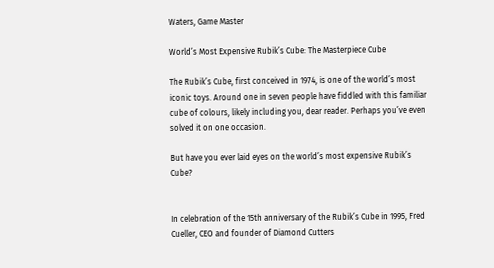Waters, Game Master

World’s Most Expensive Rubik’s Cube: The Masterpiece Cube

The Rubik’s Cube, first conceived in 1974, is one of the world’s most iconic toys. Around one in seven people have fiddled with this familiar cube of colours, likely including you, dear reader. Perhaps you’ve even solved it on one occasion.

But have you ever laid eyes on the world’s most expensive Rubik’s Cube?


In celebration of the 15th anniversary of the Rubik’s Cube in 1995, Fred Cueller, CEO and founder of Diamond Cutters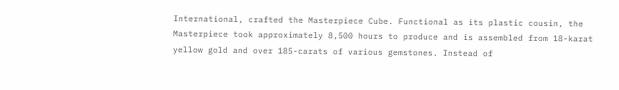International, crafted the Masterpiece Cube. Functional as its plastic cousin, the Masterpiece took approximately 8,500 hours to produce and is assembled from 18-karat yellow gold and over 185-carats of various gemstones. Instead of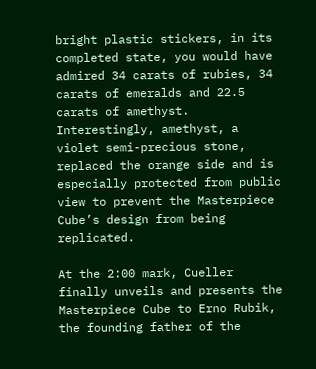bright plastic stickers, in its completed state, you would have admired 34 carats of rubies, 34 carats of emeralds and 22.5 carats of amethyst. Interestingly, amethyst, a violet semi-precious stone, replaced the orange side and is especially protected from public view to prevent the Masterpiece Cube’s design from being replicated.

At the 2:00 mark, Cueller finally unveils and presents the Masterpiece Cube to Erno Rubik, the founding father of the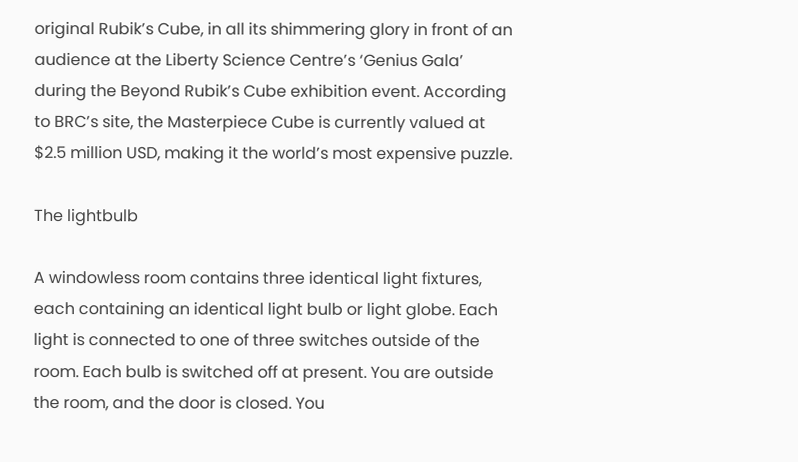original Rubik’s Cube, in all its shimmering glory in front of an audience at the Liberty Science Centre’s ‘Genius Gala’ during the Beyond Rubik’s Cube exhibition event. According to BRC’s site, the Masterpiece Cube is currently valued at $2.5 million USD, making it the world’s most expensive puzzle.

The lightbulb

A windowless room contains three identical light fixtures, each containing an identical light bulb or light globe. Each light is connected to one of three switches outside of the room. Each bulb is switched off at present. You are outside the room, and the door is closed. You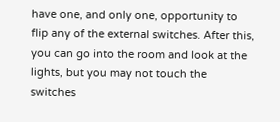have one, and only one, opportunity to flip any of the external switches. After this, you can go into the room and look at the lights, but you may not touch the switches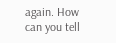again. How can you tell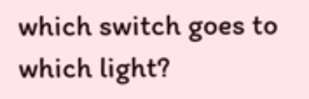which switch goes to which light?